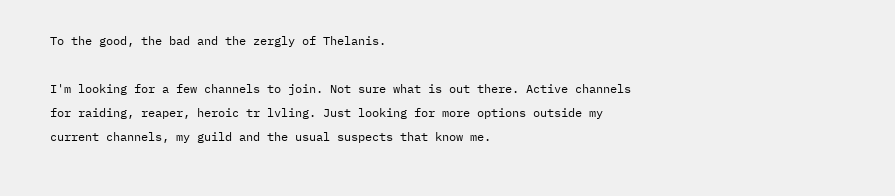To the good, the bad and the zergly of Thelanis.

I'm looking for a few channels to join. Not sure what is out there. Active channels for raiding, reaper, heroic tr lvling. Just looking for more options outside my current channels, my guild and the usual suspects that know me.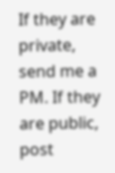If they are private, send me a PM. If they are public, post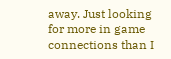away. Just looking for more in game connections than I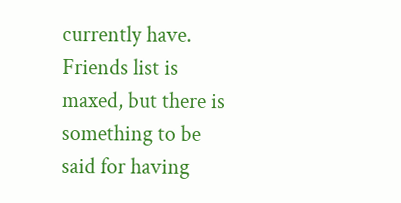currently have. Friends list is maxed, but there is something to be said for having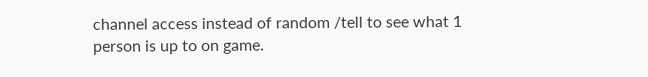channel access instead of random /tell to see what 1 person is up to on game.